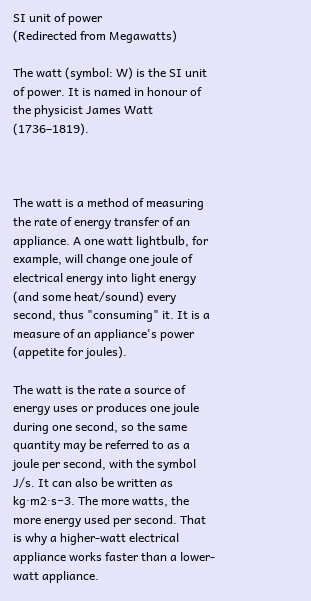SI unit of power
(Redirected from Megawatts)

The watt (symbol: W) is the SI unit of power. It is named in honour of the physicist James Watt (1736–1819).



The watt is a method of measuring the rate of energy transfer of an appliance. A one watt lightbulb, for example, will change one joule of electrical energy into light energy (and some heat/sound) every second, thus "consuming" it. It is a measure of an appliance's power (appetite for joules).

The watt is the rate a source of energy uses or produces one joule during one second, so the same quantity may be referred to as a joule per second, with the symbol J/s. It can also be written as kg·m2·s−3. The more watts, the more energy used per second. That is why a higher-watt electrical appliance works faster than a lower-watt appliance.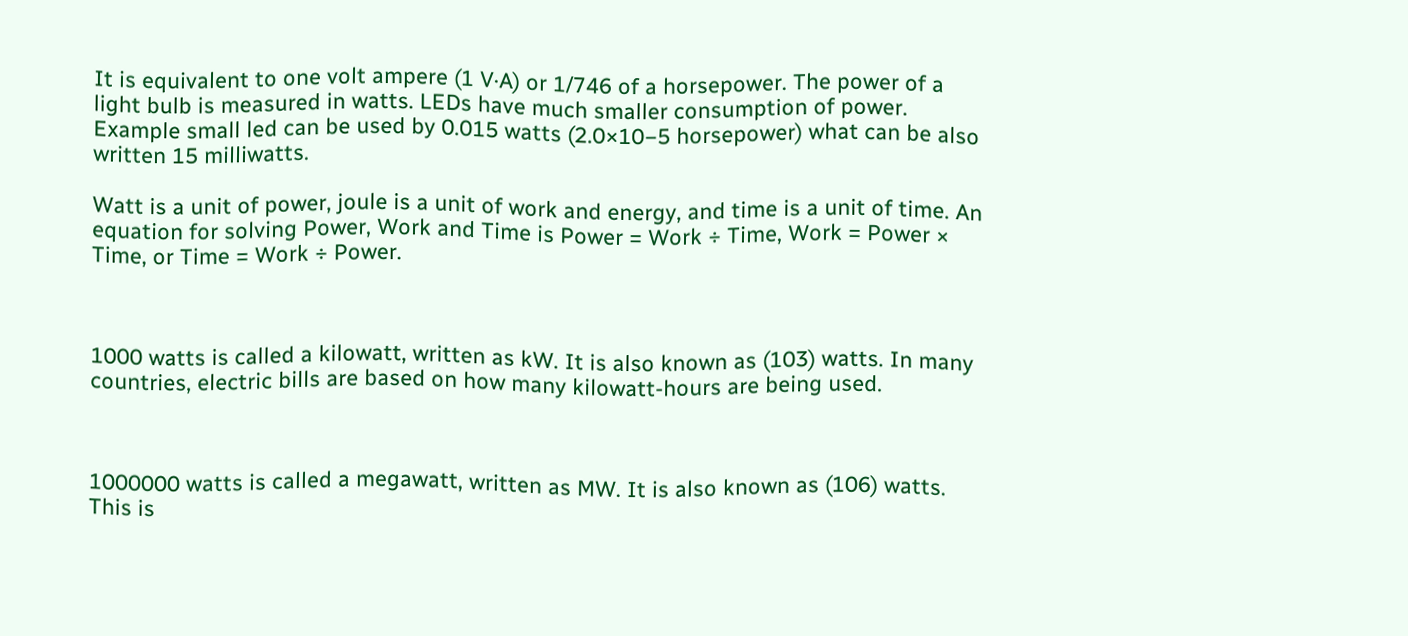It is equivalent to one volt ampere (1 V·A) or 1/746 of a horsepower. The power of a light bulb is measured in watts. LEDs have much smaller consumption of power. Example small led can be used by 0.015 watts (2.0×10−5 horsepower) what can be also written 15 milliwatts.

Watt is a unit of power, joule is a unit of work and energy, and time is a unit of time. An equation for solving Power, Work and Time is Power = Work ÷ Time, Work = Power × Time, or Time = Work ÷ Power.



1000 watts is called a kilowatt, written as kW. It is also known as (103) watts. In many countries, electric bills are based on how many kilowatt-hours are being used.



1000000 watts is called a megawatt, written as MW. It is also known as (106) watts. This is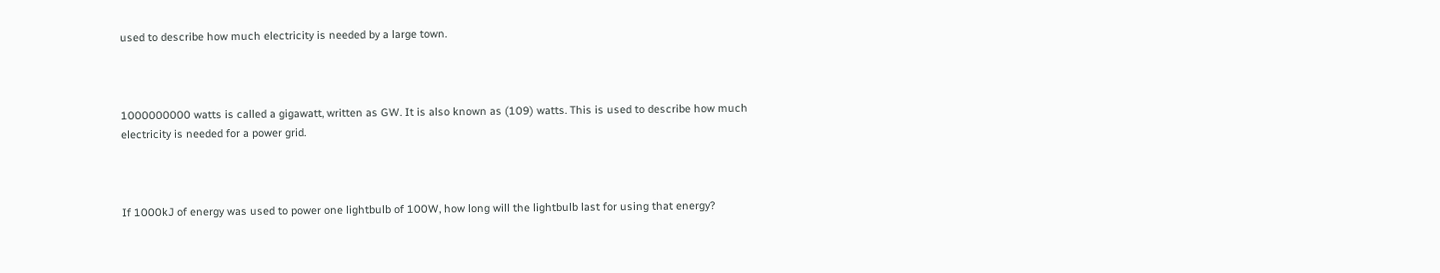used to describe how much electricity is needed by a large town.



1000000000 watts is called a gigawatt, written as GW. It is also known as (109) watts. This is used to describe how much electricity is needed for a power grid.



If 1000kJ of energy was used to power one lightbulb of 100W, how long will the lightbulb last for using that energy?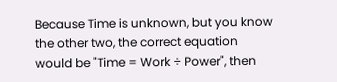Because Time is unknown, but you know the other two, the correct equation would be "Time = Work ÷ Power", then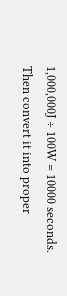1,000,000J ÷ 100W = 10000 seconds. Then convert it into proper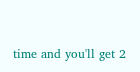time and you'll get 2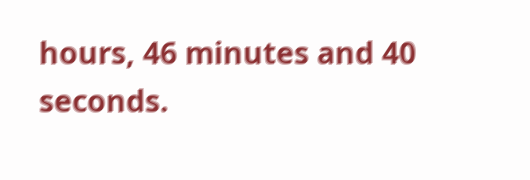hours, 46 minutes and 40 seconds.